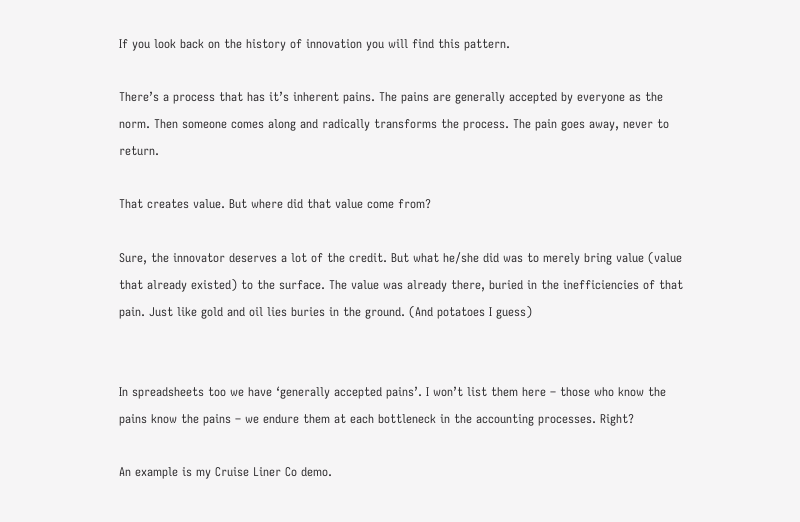If you look back on the history of innovation you will find this pattern.

There’s a process that has it’s inherent pains. The pains are generally accepted by everyone as the norm. Then someone comes along and radically transforms the process. The pain goes away, never to return.

That creates value. But where did that value come from?

Sure, the innovator deserves a lot of the credit. But what he/she did was to merely bring value (value that already existed) to the surface. The value was already there, buried in the inefficiencies of that pain. Just like gold and oil lies buries in the ground. (And potatoes I guess)


In spreadsheets too we have ‘generally accepted pains’. I won’t list them here – those who know the pains know the pains – we endure them at each bottleneck in the accounting processes. Right?

An example is my Cruise Liner Co demo.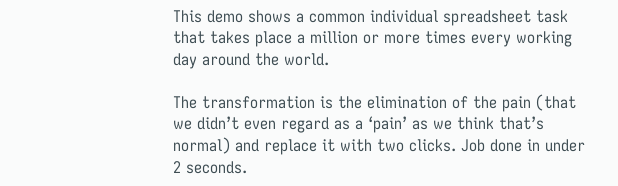This demo shows a common individual spreadsheet task that takes place a million or more times every working day around the world.

The transformation is the elimination of the pain (that we didn’t even regard as a ‘pain’ as we think that’s normal) and replace it with two clicks. Job done in under 2 seconds.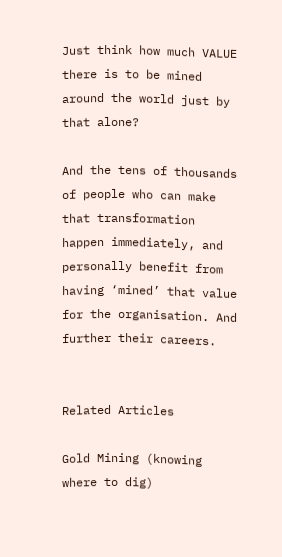Just think how much VALUE there is to be mined around the world just by that alone?

And the tens of thousands of people who can make that transformation happen immediately, and personally benefit from having ‘mined’ that value for the organisation. And further their careers.


Related Articles

Gold Mining (knowing where to dig)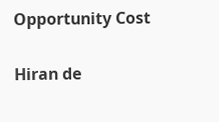Opportunity Cost

Hiran de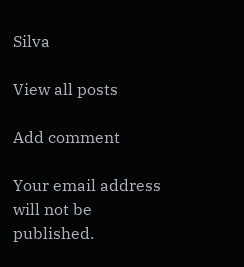Silva

View all posts

Add comment

Your email address will not be published.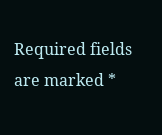Required fields are marked *